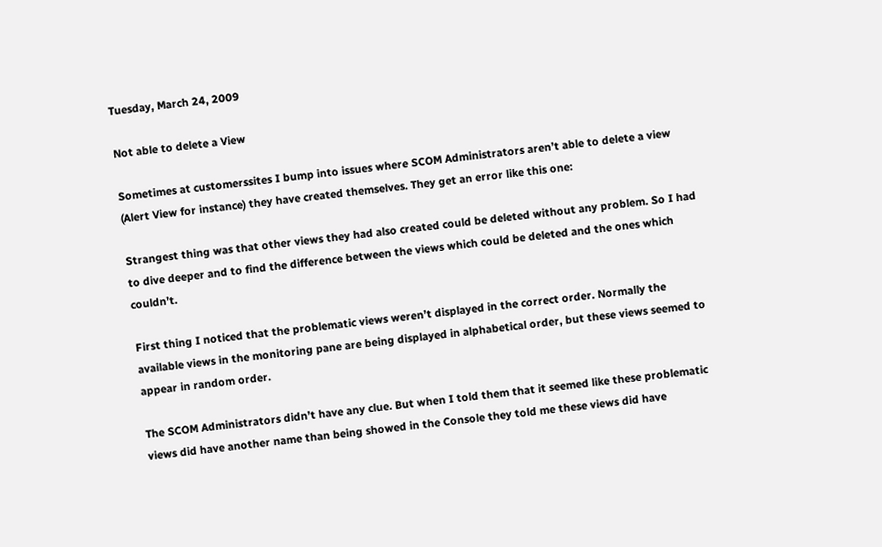Tuesday, March 24, 2009

Not able to delete a View

Sometimes at customerssites I bump into issues where SCOM Administrators aren’t able to delete a view (Alert View for instance) they have created themselves. They get an error like this one:

Strangest thing was that other views they had also created could be deleted without any problem. So I had to dive deeper and to find the difference between the views which could be deleted and the ones which couldn’t.

First thing I noticed that the problematic views weren’t displayed in the correct order. Normally the available views in the monitoring pane are being displayed in alphabetical order, but these views seemed to appear in random order.

The SCOM Administrators didn’t have any clue. But when I told them that it seemed like these problematic views did have another name than being showed in the Console they told me these views did have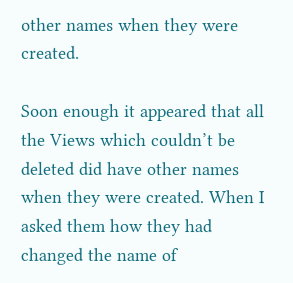other names when they were created.

Soon enough it appeared that all the Views which couldn’t be deleted did have other names when they were created. When I asked them how they had changed the name of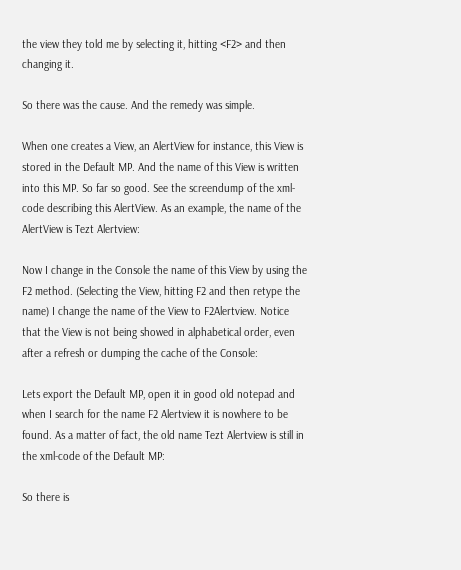the view they told me by selecting it, hitting <F2> and then changing it.

So there was the cause. And the remedy was simple.

When one creates a View, an AlertView for instance, this View is stored in the Default MP. And the name of this View is written into this MP. So far so good. See the screendump of the xml-code describing this AlertView. As an example, the name of the AlertView is Tezt Alertview:

Now I change in the Console the name of this View by using the F2 method. (Selecting the View, hitting F2 and then retype the name) I change the name of the View to F2Alertview. Notice that the View is not being showed in alphabetical order, even after a refresh or dumping the cache of the Console:

Lets export the Default MP, open it in good old notepad and when I search for the name F2 Alertview it is nowhere to be found. As a matter of fact, the old name Tezt Alertview is still in the xml-code of the Default MP:

So there is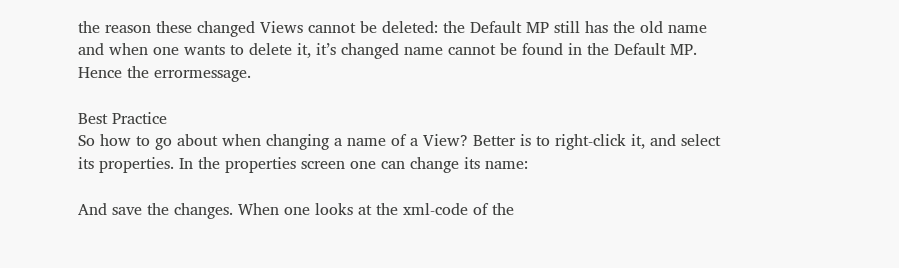the reason these changed Views cannot be deleted: the Default MP still has the old name and when one wants to delete it, it’s changed name cannot be found in the Default MP. Hence the errormessage.

Best Practice
So how to go about when changing a name of a View? Better is to right-click it, and select its properties. In the properties screen one can change its name:

And save the changes. When one looks at the xml-code of the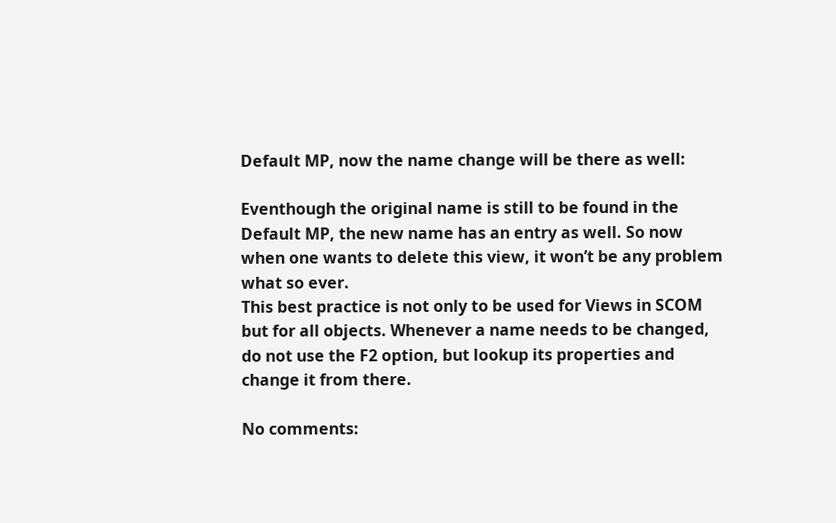Default MP, now the name change will be there as well:

Eventhough the original name is still to be found in the Default MP, the new name has an entry as well. So now when one wants to delete this view, it won’t be any problem what so ever.
This best practice is not only to be used for Views in SCOM but for all objects. Whenever a name needs to be changed, do not use the F2 option, but lookup its properties and change it from there.

No comments: